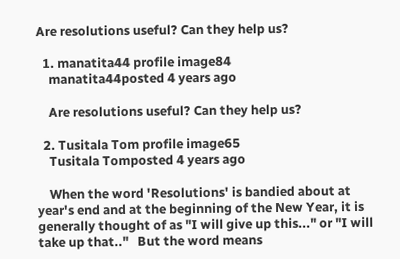Are resolutions useful? Can they help us?

  1. manatita44 profile image84
    manatita44posted 4 years ago

    Are resolutions useful? Can they help us?

  2. Tusitala Tom profile image65
    Tusitala Tomposted 4 years ago

    When the word 'Resolutions' is bandied about at year's end and at the beginning of the New Year, it is generally thought of as "I will give up this..." or "I will take up that.."   But the word means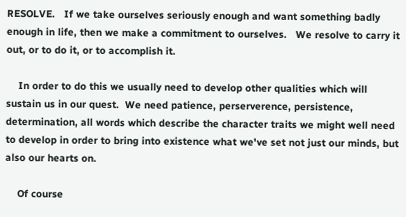RESOLVE.   If we take ourselves seriously enough and want something badly enough in life, then we make a commitment to ourselves.   We resolve to carry it out, or to do it, or to accomplish it.

    In order to do this we usually need to develop other qualities which will sustain us in our quest.  We need patience, perserverence, persistence, determination, all words which describe the character traits we might well need to develop in order to bring into existence what we've set not just our minds, but also our hearts on.

    Of course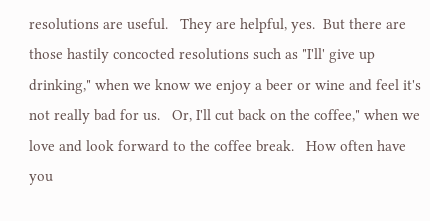resolutions are useful.   They are helpful, yes.  But there are those hastily concocted resolutions such as "I'll' give up drinking," when we know we enjoy a beer or wine and feel it's not really bad for us.   Or, I'll cut back on the coffee," when we love and look forward to the coffee break.   How often have you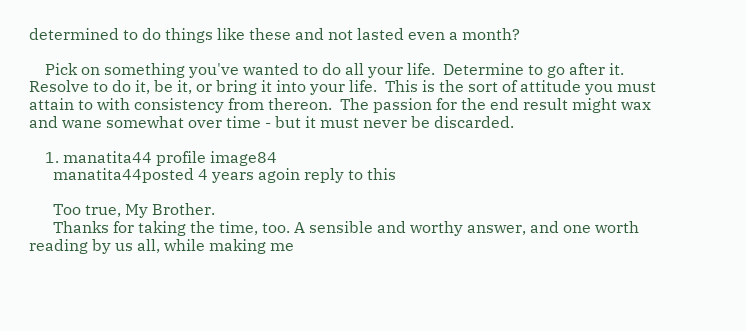determined to do things like these and not lasted even a month?

    Pick on something you've wanted to do all your life.  Determine to go after it.   Resolve to do it, be it, or bring it into your life.  This is the sort of attitude you must attain to with consistency from thereon.  The passion for the end result might wax and wane somewhat over time - but it must never be discarded.

    1. manatita44 profile image84
      manatita44posted 4 years agoin reply to this

      Too true, My Brother.
      Thanks for taking the time, too. A sensible and worthy answer, and one worth reading by us all, while making me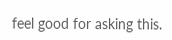feel good for asking this.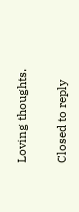Loving thoughts.

Closed to reply